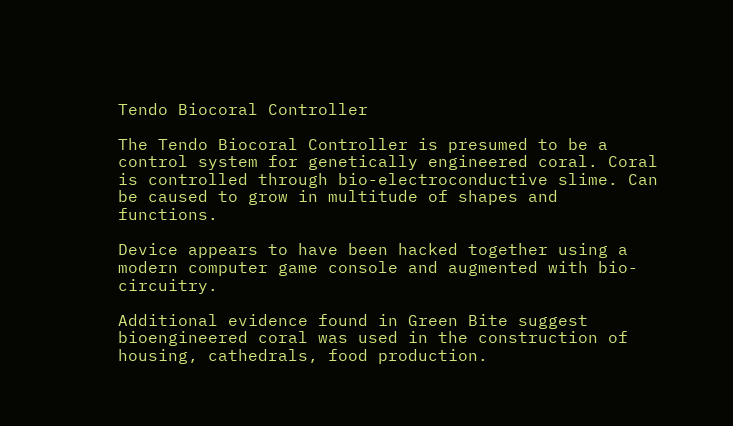Tendo Biocoral Controller

The Tendo Biocoral Controller is presumed to be a control system for genetically engineered coral. Coral is controlled through bio-electroconductive slime. Can be caused to grow in multitude of shapes and functions.

Device appears to have been hacked together using a modern computer game console and augmented with bio-circuitry.

Additional evidence found in Green Bite suggest bioengineered coral was used in the construction of housing, cathedrals, food production.